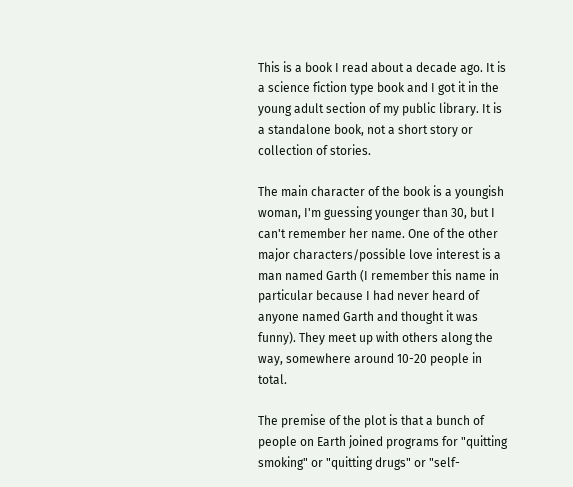This is a book I read about a decade ago. It is a science fiction type book and I got it in the young adult section of my public library. It is a standalone book, not a short story or collection of stories.

The main character of the book is a youngish woman, I'm guessing younger than 30, but I can't remember her name. One of the other major characters/possible love interest is a man named Garth (I remember this name in particular because I had never heard of anyone named Garth and thought it was funny). They meet up with others along the way, somewhere around 10-20 people in total.

The premise of the plot is that a bunch of people on Earth joined programs for "quitting smoking" or "quitting drugs" or "self-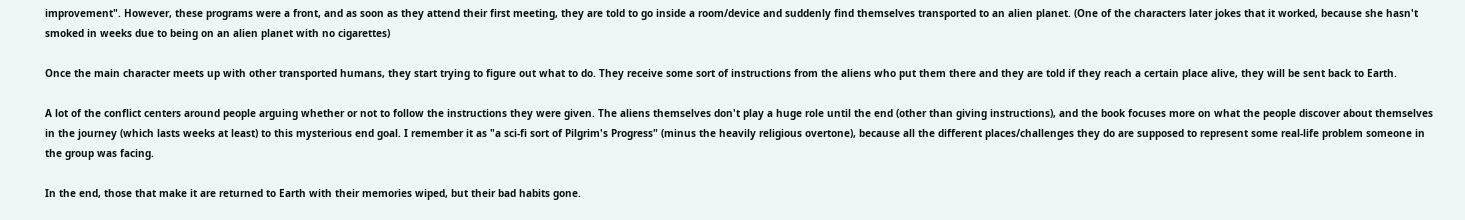improvement". However, these programs were a front, and as soon as they attend their first meeting, they are told to go inside a room/device and suddenly find themselves transported to an alien planet. (One of the characters later jokes that it worked, because she hasn't smoked in weeks due to being on an alien planet with no cigarettes)

Once the main character meets up with other transported humans, they start trying to figure out what to do. They receive some sort of instructions from the aliens who put them there and they are told if they reach a certain place alive, they will be sent back to Earth.

A lot of the conflict centers around people arguing whether or not to follow the instructions they were given. The aliens themselves don't play a huge role until the end (other than giving instructions), and the book focuses more on what the people discover about themselves in the journey (which lasts weeks at least) to this mysterious end goal. I remember it as "a sci-fi sort of Pilgrim's Progress" (minus the heavily religious overtone), because all the different places/challenges they do are supposed to represent some real-life problem someone in the group was facing.

In the end, those that make it are returned to Earth with their memories wiped, but their bad habits gone.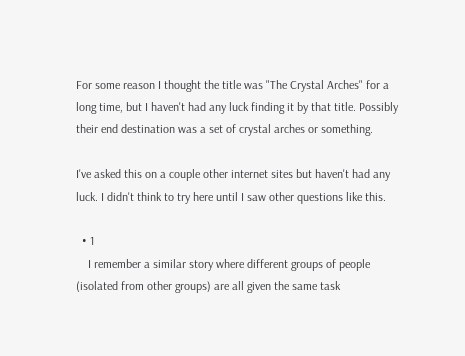For some reason I thought the title was "The Crystal Arches" for a long time, but I haven't had any luck finding it by that title. Possibly their end destination was a set of crystal arches or something.

I've asked this on a couple other internet sites but haven't had any luck. I didn't think to try here until I saw other questions like this.

  • 1
    I remember a similar story where different groups of people (isolated from other groups) are all given the same task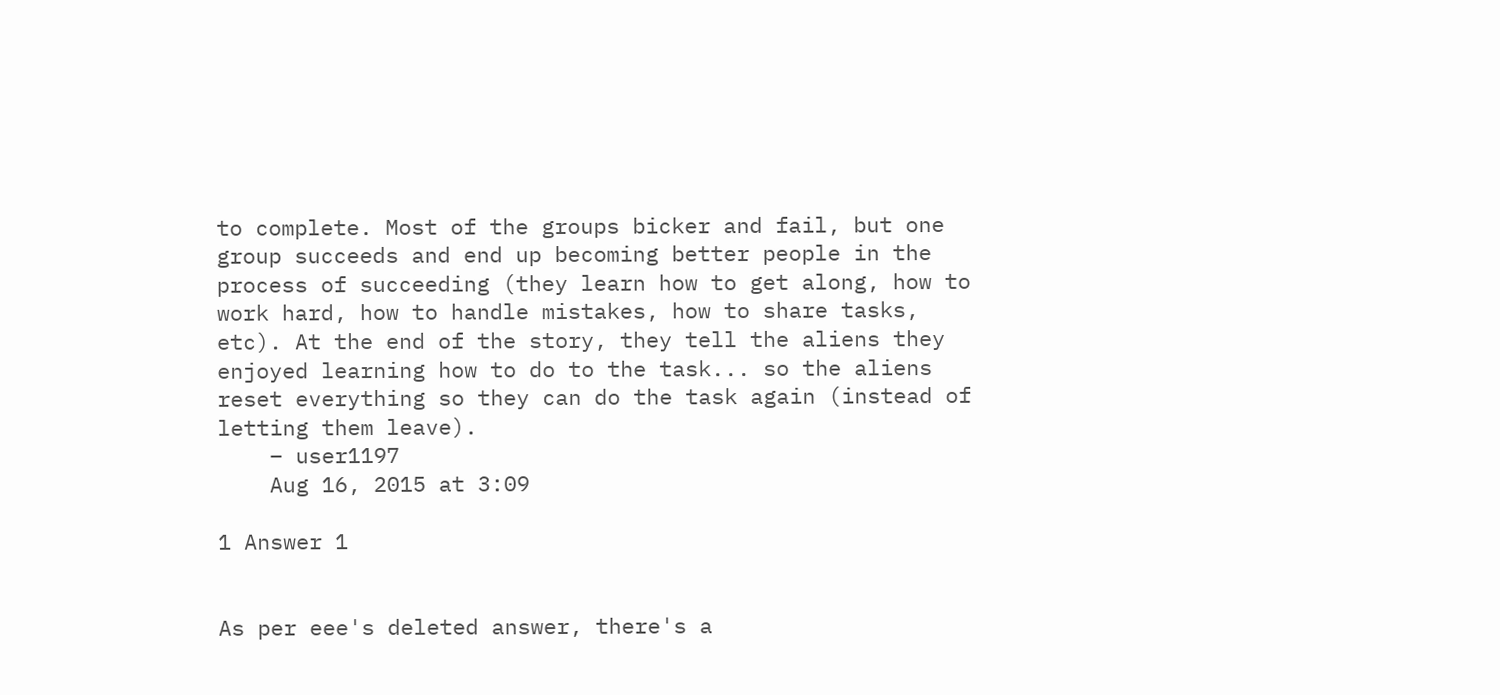to complete. Most of the groups bicker and fail, but one group succeeds and end up becoming better people in the process of succeeding (they learn how to get along, how to work hard, how to handle mistakes, how to share tasks, etc). At the end of the story, they tell the aliens they enjoyed learning how to do to the task... so the aliens reset everything so they can do the task again (instead of letting them leave).
    – user1197
    Aug 16, 2015 at 3:09

1 Answer 1


As per eee's deleted answer, there's a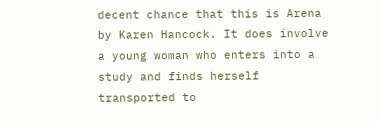decent chance that this is Arena by Karen Hancock. It does involve a young woman who enters into a study and finds herself transported to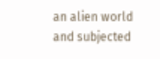an alien world and subjected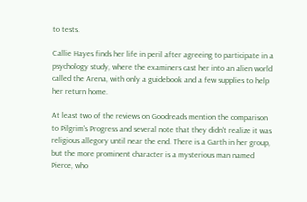to tests.

Callie Hayes finds her life in peril after agreeing to participate in a psychology study, where the examiners cast her into an alien world called the Arena, with only a guidebook and a few supplies to help her return home.

At least two of the reviews on Goodreads mention the comparison to Pilgrim's Progress and several note that they didn't realize it was religious allegory until near the end. There is a Garth in her group, but the more prominent character is a mysterious man named Pierce, who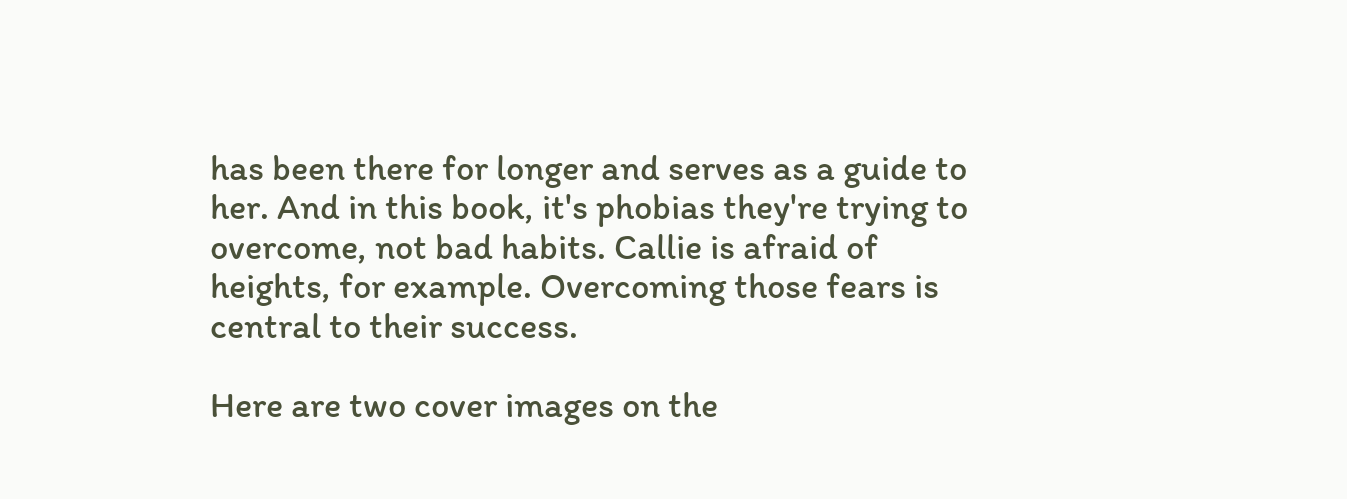has been there for longer and serves as a guide to her. And in this book, it's phobias they're trying to overcome, not bad habits. Callie is afraid of heights, for example. Overcoming those fears is central to their success.

Here are two cover images on the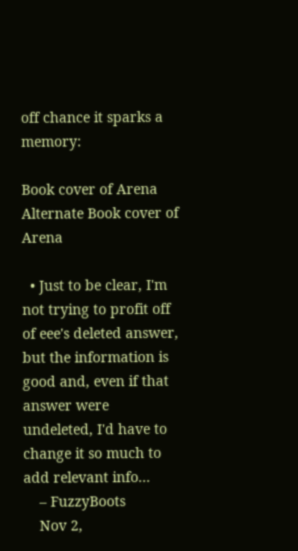off chance it sparks a memory:

Book cover of Arena Alternate Book cover of Arena

  • Just to be clear, I'm not trying to profit off of eee's deleted answer, but the information is good and, even if that answer were undeleted, I'd have to change it so much to add relevant info...
    – FuzzyBoots
    Nov 2,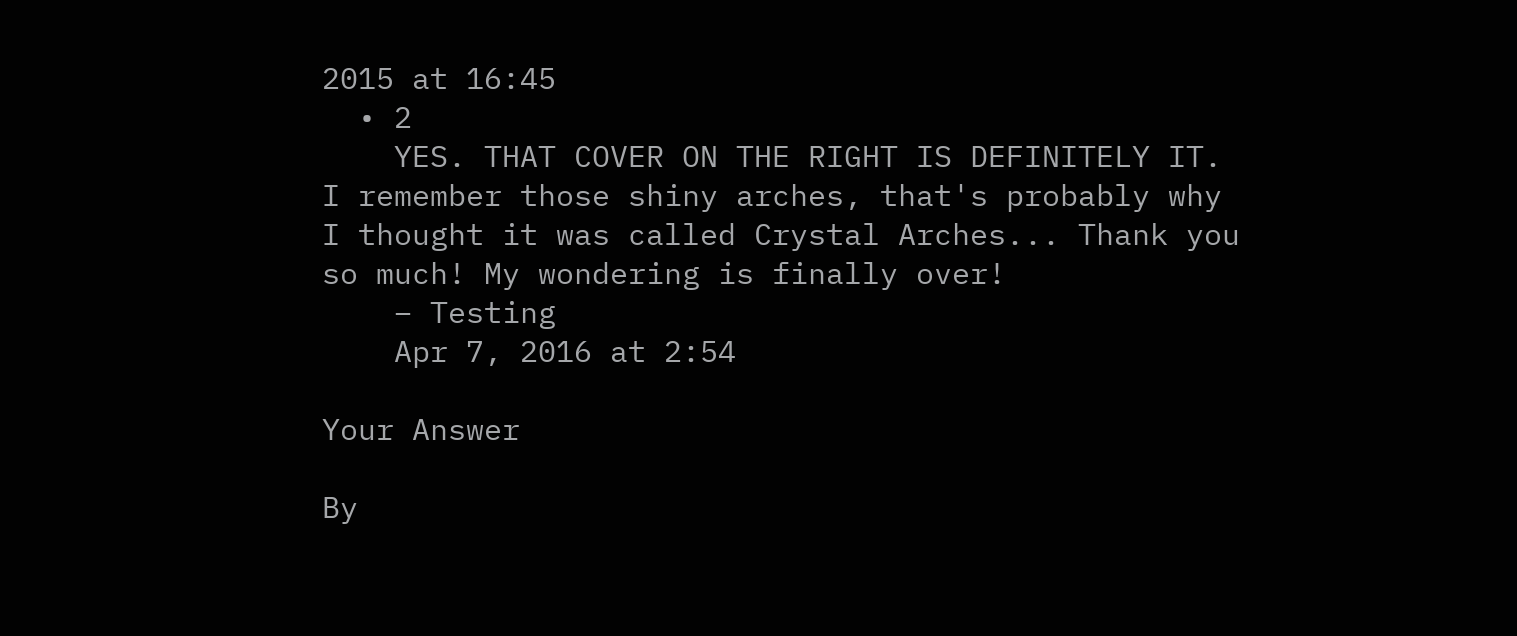2015 at 16:45
  • 2
    YES. THAT COVER ON THE RIGHT IS DEFINITELY IT. I remember those shiny arches, that's probably why I thought it was called Crystal Arches... Thank you so much! My wondering is finally over!
    – Testing
    Apr 7, 2016 at 2:54

Your Answer

By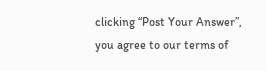clicking “Post Your Answer”, you agree to our terms of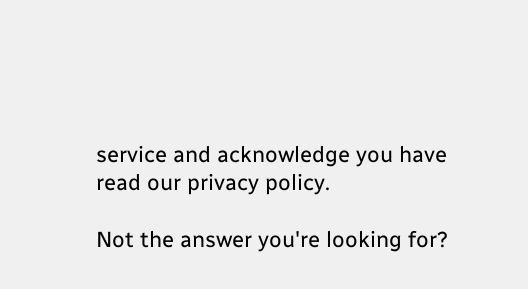service and acknowledge you have read our privacy policy.

Not the answer you're looking for?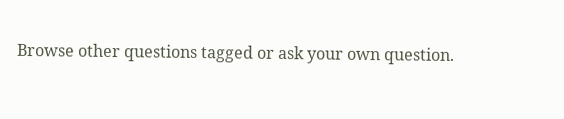Browse other questions tagged or ask your own question.